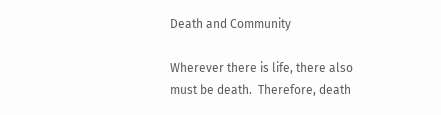Death and Community

Wherever there is life, there also must be death.  Therefore, death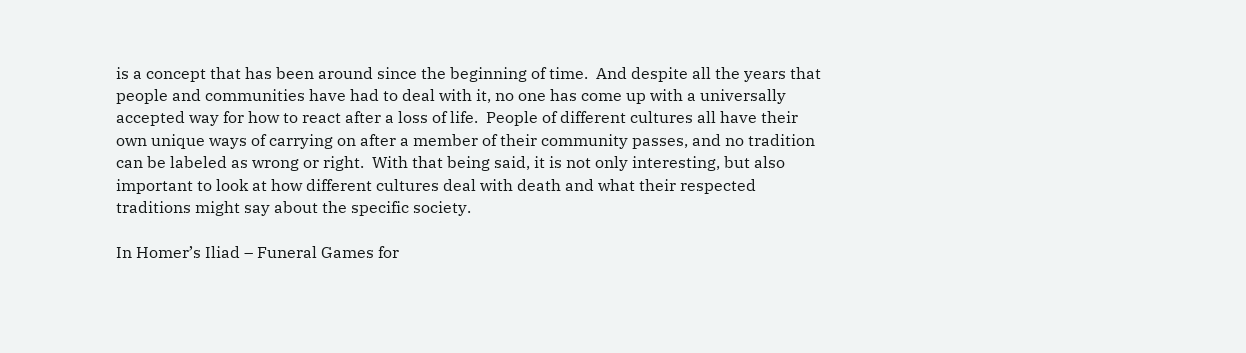is a concept that has been around since the beginning of time.  And despite all the years that people and communities have had to deal with it, no one has come up with a universally accepted way for how to react after a loss of life.  People of different cultures all have their own unique ways of carrying on after a member of their community passes, and no tradition can be labeled as wrong or right.  With that being said, it is not only interesting, but also important to look at how different cultures deal with death and what their respected traditions might say about the specific society.

In Homer’s Iliad – Funeral Games for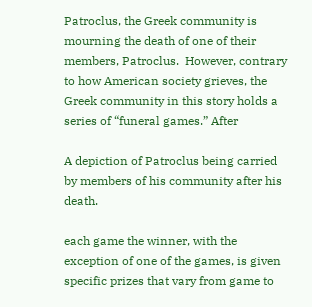Patroclus, the Greek community is mourning the death of one of their members, Patroclus.  However, contrary to how American society grieves, the Greek community in this story holds a series of “funeral games.” After

A depiction of Patroclus being carried by members of his community after his death.

each game the winner, with the exception of one of the games, is given specific prizes that vary from game to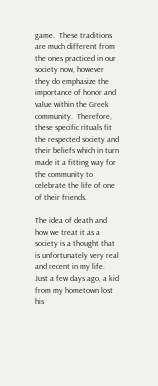game.  These traditions are much different from the ones practiced in our society now, however they do emphasize the importance of honor and value within the Greek community.  Therefore, these specific rituals fit the respected society and their beliefs which in turn made it a fitting way for the community to celebrate the life of one of their friends.

The idea of death and how we treat it as a society is a thought that is unfortunately very real and recent in my life.  Just a few days ago, a kid from my hometown lost his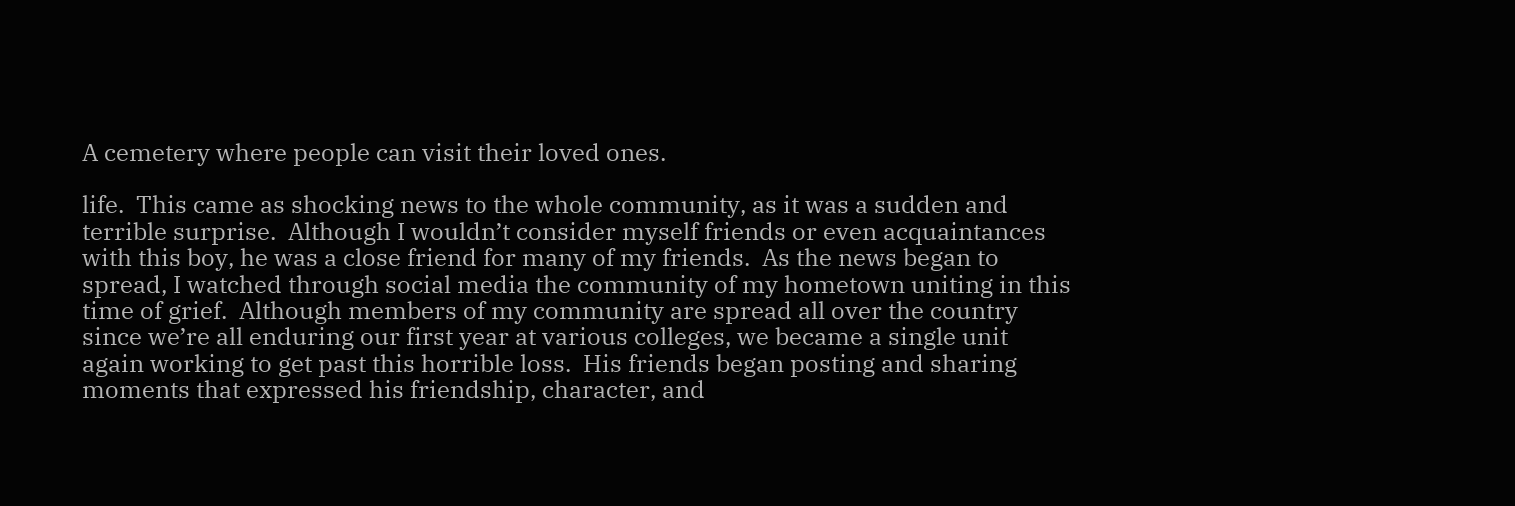A cemetery where people can visit their loved ones.

life.  This came as shocking news to the whole community, as it was a sudden and terrible surprise.  Although I wouldn’t consider myself friends or even acquaintances with this boy, he was a close friend for many of my friends.  As the news began to spread, I watched through social media the community of my hometown uniting in this time of grief.  Although members of my community are spread all over the country since we’re all enduring our first year at various colleges, we became a single unit again working to get past this horrible loss.  His friends began posting and sharing moments that expressed his friendship, character, and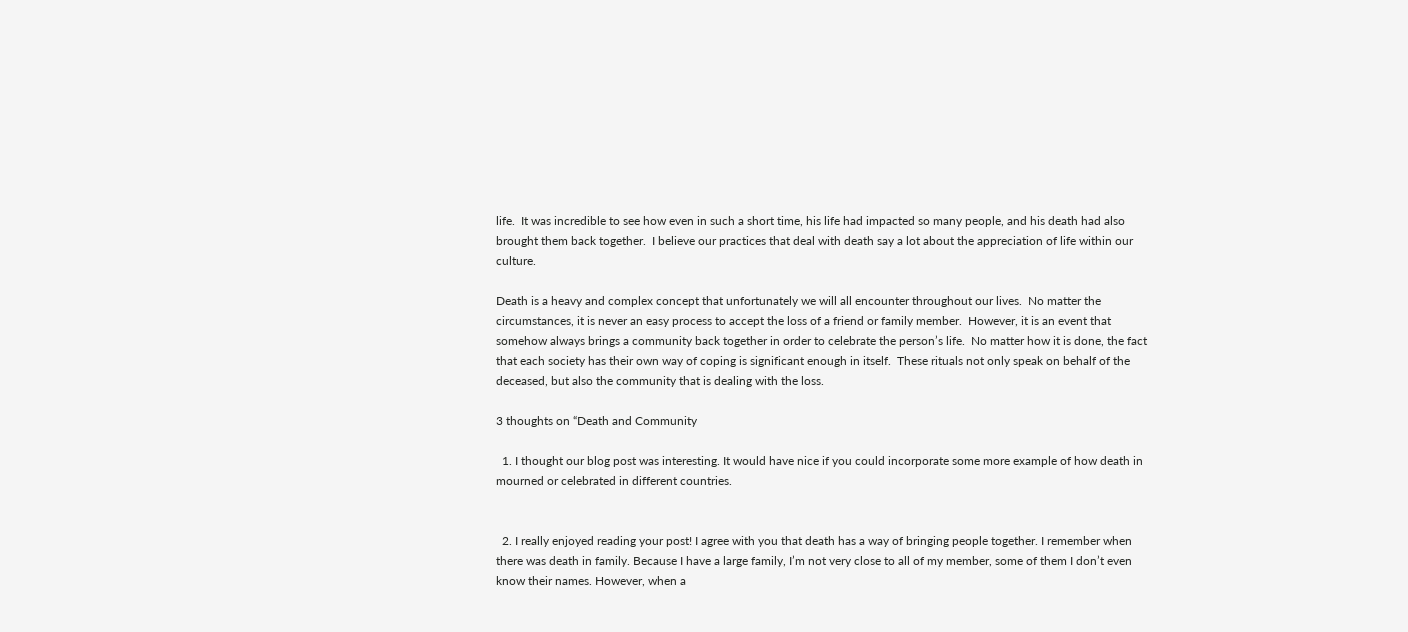life.  It was incredible to see how even in such a short time, his life had impacted so many people, and his death had also brought them back together.  I believe our practices that deal with death say a lot about the appreciation of life within our culture.

Death is a heavy and complex concept that unfortunately we will all encounter throughout our lives.  No matter the circumstances, it is never an easy process to accept the loss of a friend or family member.  However, it is an event that somehow always brings a community back together in order to celebrate the person’s life.  No matter how it is done, the fact that each society has their own way of coping is significant enough in itself.  These rituals not only speak on behalf of the deceased, but also the community that is dealing with the loss.

3 thoughts on “Death and Community

  1. I thought our blog post was interesting. It would have nice if you could incorporate some more example of how death in mourned or celebrated in different countries.


  2. I really enjoyed reading your post! I agree with you that death has a way of bringing people together. I remember when there was death in family. Because I have a large family, I’m not very close to all of my member, some of them I don’t even know their names. However, when a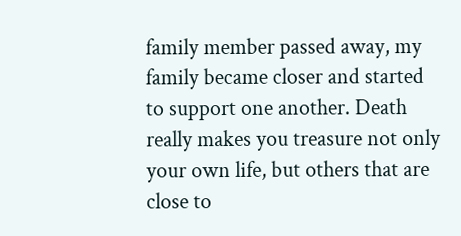family member passed away, my family became closer and started to support one another. Death really makes you treasure not only your own life, but others that are close to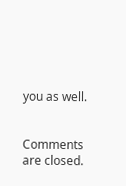you as well.


Comments are closed.